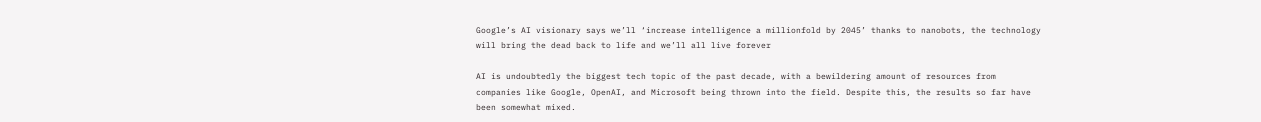Google’s AI visionary says we’ll ‘increase intelligence a millionfold by 2045’ thanks to nanobots, the technology will bring the dead back to life and we’ll all live forever

AI is undoubtedly the biggest tech topic of the past decade, with a bewildering amount of resources from companies like Google, OpenAI, and Microsoft being thrown into the field. Despite this, the results so far have been somewhat mixed.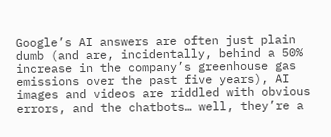Google’s AI answers are often just plain dumb (and are, incidentally, behind a 50% increase in the company’s greenhouse gas emissions over the past five years), AI images and videos are riddled with obvious errors, and the chatbots… well, they’re a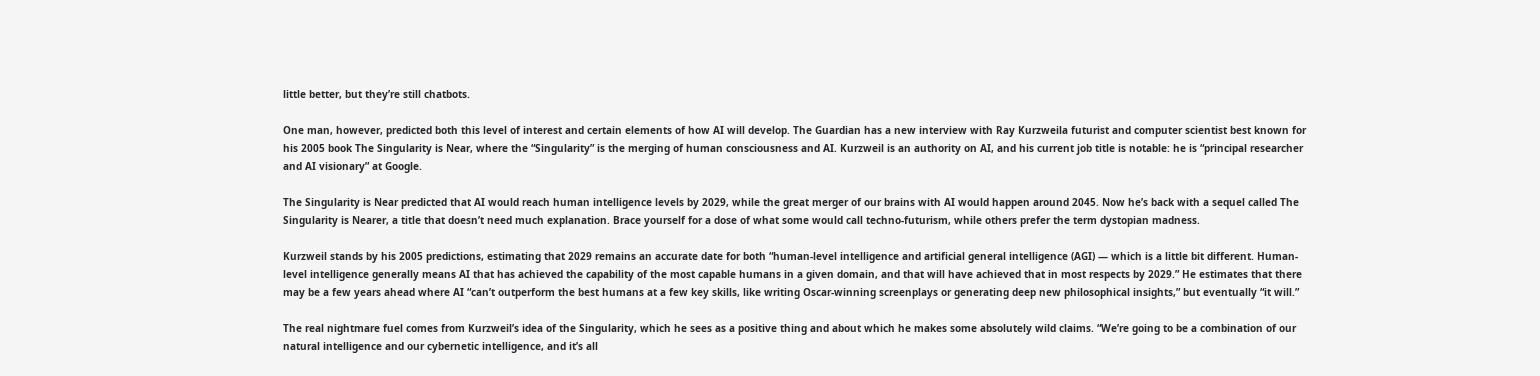little better, but they’re still chatbots.

One man, however, predicted both this level of interest and certain elements of how AI will develop. The Guardian has a new interview with Ray Kurzweila futurist and computer scientist best known for his 2005 book The Singularity is Near, where the “Singularity” is the merging of human consciousness and AI. Kurzweil is an authority on AI, and his current job title is notable: he is “principal researcher and AI visionary” at Google.

The Singularity is Near predicted that AI would reach human intelligence levels by 2029, while the great merger of our brains with AI would happen around 2045. Now he’s back with a sequel called The Singularity is Nearer, a title that doesn’t need much explanation. Brace yourself for a dose of what some would call techno-futurism, while others prefer the term dystopian madness.

Kurzweil stands by his 2005 predictions, estimating that 2029 remains an accurate date for both “human-level intelligence and artificial general intelligence (AGI) — which is a little bit different. Human-level intelligence generally means AI that has achieved the capability of the most capable humans in a given domain, and that will have achieved that in most respects by 2029.” He estimates that there may be a few years ahead where AI “can’t outperform the best humans at a few key skills, like writing Oscar-winning screenplays or generating deep new philosophical insights,” but eventually “it will.”

The real nightmare fuel comes from Kurzweil’s idea of the Singularity, which he sees as a positive thing and about which he makes some absolutely wild claims. “We’re going to be a combination of our natural intelligence and our cybernetic intelligence, and it’s all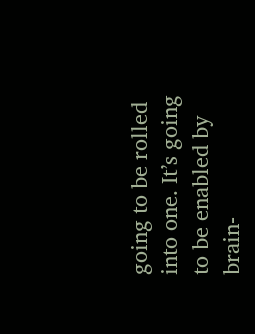going to be rolled into one. It’s going to be enabled by brain-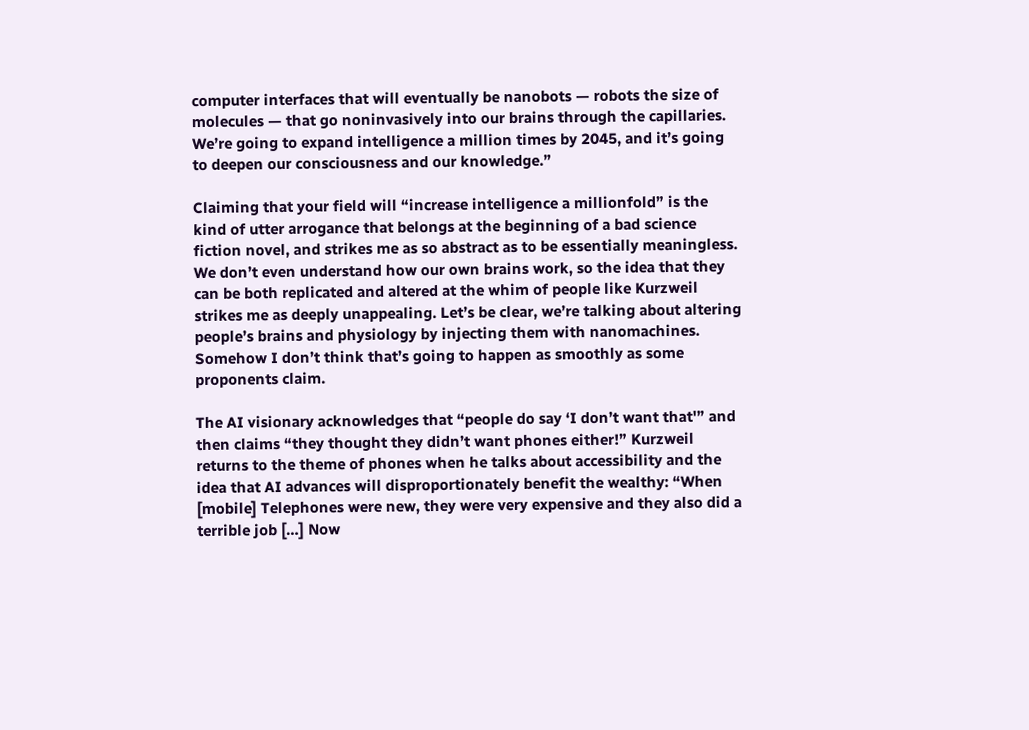computer interfaces that will eventually be nanobots — robots the size of molecules — that go noninvasively into our brains through the capillaries. We’re going to expand intelligence a million times by 2045, and it’s going to deepen our consciousness and our knowledge.”

Claiming that your field will “increase intelligence a millionfold” is the kind of utter arrogance that belongs at the beginning of a bad science fiction novel, and strikes me as so abstract as to be essentially meaningless. We don’t even understand how our own brains work, so the idea that they can be both replicated and altered at the whim of people like Kurzweil strikes me as deeply unappealing. Let’s be clear, we’re talking about altering people’s brains and physiology by injecting them with nanomachines. Somehow I don’t think that’s going to happen as smoothly as some proponents claim.

The AI visionary acknowledges that “people do say ‘I don’t want that'” and then claims “they thought they didn’t want phones either!” Kurzweil returns to the theme of phones when he talks about accessibility and the idea that AI advances will disproportionately benefit the wealthy: “When [mobile] Telephones were new, they were very expensive and they also did a terrible job […] Now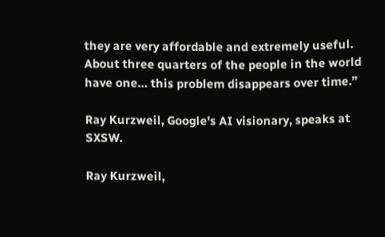they are very affordable and extremely useful. About three quarters of the people in the world have one… this problem disappears over time.”

Ray Kurzweil, Google's AI visionary, speaks at SXSW.

Ray Kurzweil,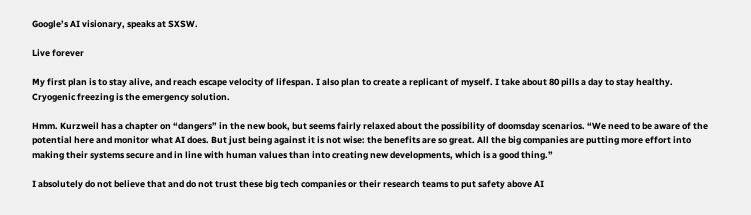Google’s AI visionary, speaks at SXSW.

Live forever

My first plan is to stay alive, and reach escape velocity of lifespan. I also plan to create a replicant of myself. I take about 80 pills a day to stay healthy. Cryogenic freezing is the emergency solution.

Hmm. Kurzweil has a chapter on “dangers” in the new book, but seems fairly relaxed about the possibility of doomsday scenarios. “We need to be aware of the potential here and monitor what AI does. But just being against it is not wise: the benefits are so great. All the big companies are putting more effort into making their systems secure and in line with human values than into creating new developments, which is a good thing.”

I absolutely do not believe that and do not trust these big tech companies or their research teams to put safety above AI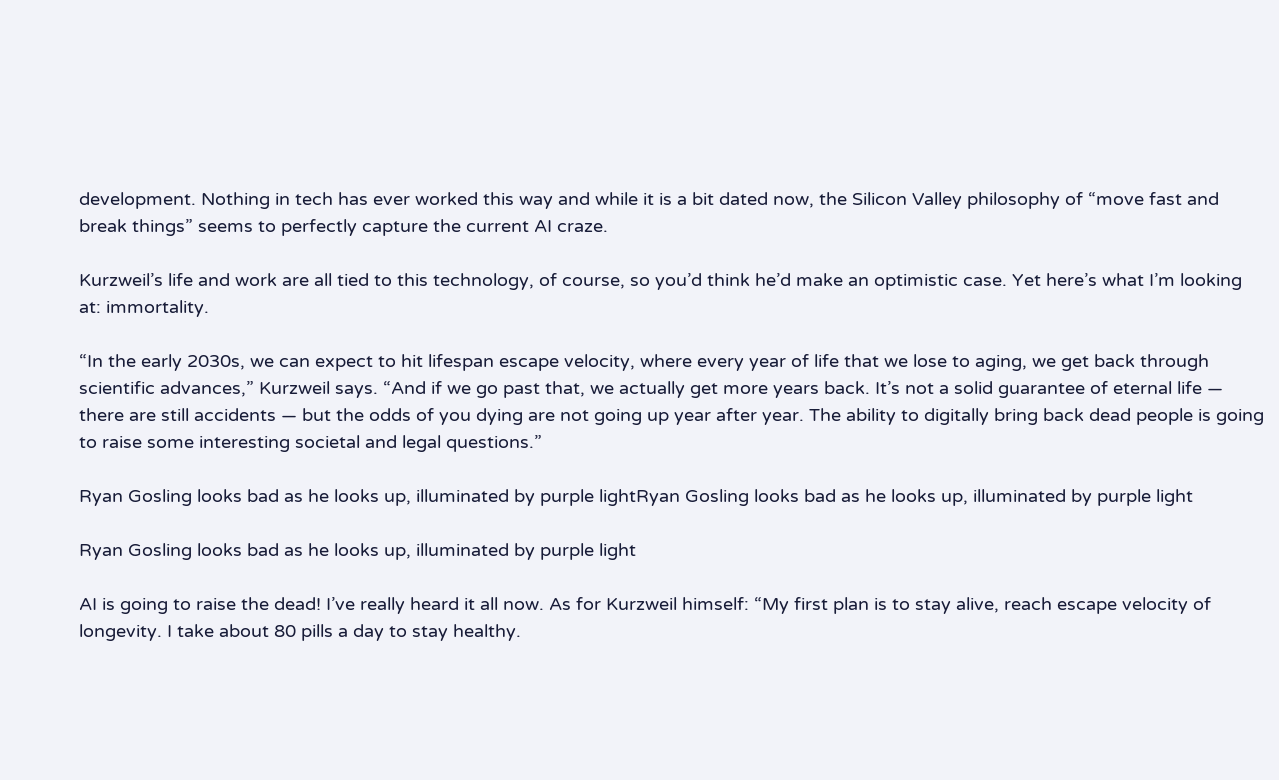development. Nothing in tech has ever worked this way and while it is a bit dated now, the Silicon Valley philosophy of “move fast and break things” seems to perfectly capture the current AI craze.

Kurzweil’s life and work are all tied to this technology, of course, so you’d think he’d make an optimistic case. Yet here’s what I’m looking at: immortality.

“In the early 2030s, we can expect to hit lifespan escape velocity, where every year of life that we lose to aging, we get back through scientific advances,” Kurzweil says. “And if we go past that, we actually get more years back. It’s not a solid guarantee of eternal life — there are still accidents — but the odds of you dying are not going up year after year. The ability to digitally bring back dead people is going to raise some interesting societal and legal questions.”

Ryan Gosling looks bad as he looks up, illuminated by purple lightRyan Gosling looks bad as he looks up, illuminated by purple light

Ryan Gosling looks bad as he looks up, illuminated by purple light

AI is going to raise the dead! I’ve really heard it all now. As for Kurzweil himself: “My first plan is to stay alive, reach escape velocity of longevity. I take about 80 pills a day to stay healthy.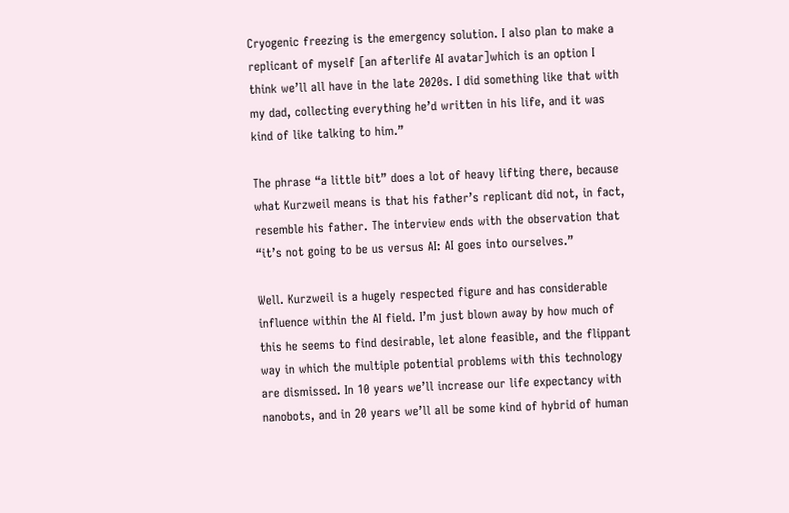Cryogenic freezing is the emergency solution. I also plan to make a replicant of myself [an afterlife AI avatar]which is an option I think we’ll all have in the late 2020s. I did something like that with my dad, collecting everything he’d written in his life, and it was kind of like talking to him.”

The phrase “a little bit” does a lot of heavy lifting there, because what Kurzweil means is that his father’s replicant did not, in fact, resemble his father. The interview ends with the observation that “it’s not going to be us versus AI: AI goes into ourselves.”

Well. Kurzweil is a hugely respected figure and has considerable influence within the AI field. I’m just blown away by how much of this he seems to find desirable, let alone feasible, and the flippant way in which the multiple potential problems with this technology are dismissed. In 10 years we’ll increase our life expectancy with nanobots, and in 20 years we’ll all be some kind of hybrid of human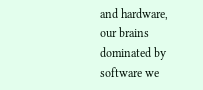and hardware, our brains dominated by software we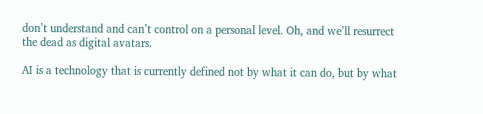don’t understand and can’t control on a personal level. Oh, and we’ll resurrect the dead as digital avatars.

AI is a technology that is currently defined not by what it can do, but by what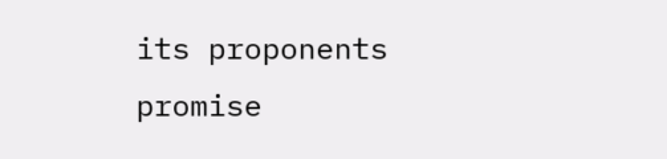its proponents promise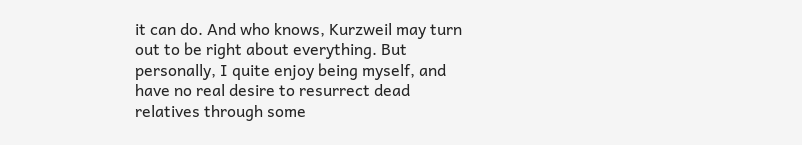it can do. And who knows, Kurzweil may turn out to be right about everything. But personally, I quite enjoy being myself, and have no real desire to resurrect dead relatives through some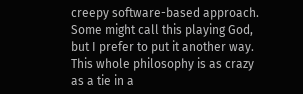creepy software-based approach. Some might call this playing God, but I prefer to put it another way. This whole philosophy is as crazy as a tie in a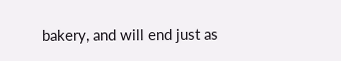bakery, and will end just as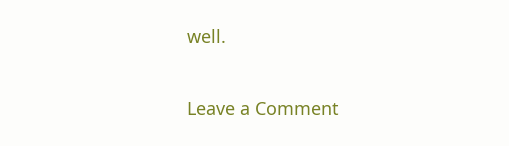well.

Leave a Comment